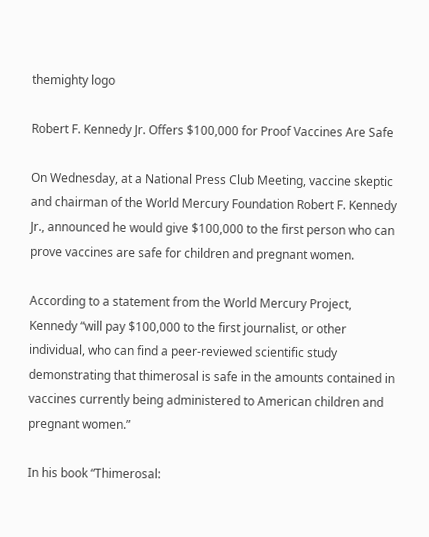themighty logo

Robert F. Kennedy Jr. Offers $100,000 for Proof Vaccines Are Safe

On Wednesday, at a National Press Club Meeting, vaccine skeptic and chairman of the World Mercury Foundation Robert F. Kennedy Jr., announced he would give $100,000 to the first person who can prove vaccines are safe for children and pregnant women.

According to a statement from the World Mercury Project, Kennedy “will pay $100,000 to the first journalist, or other individual, who can find a peer-reviewed scientific study demonstrating that thimerosal is safe in the amounts contained in vaccines currently being administered to American children and pregnant women.”

In his book “Thimerosal: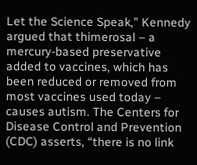Let the Science Speak,” Kennedy argued that thimerosal – a mercury-based preservative added to vaccines, which has been reduced or removed from most vaccines used today – causes autism. The Centers for Disease Control and Prevention (CDC) asserts, “there is no link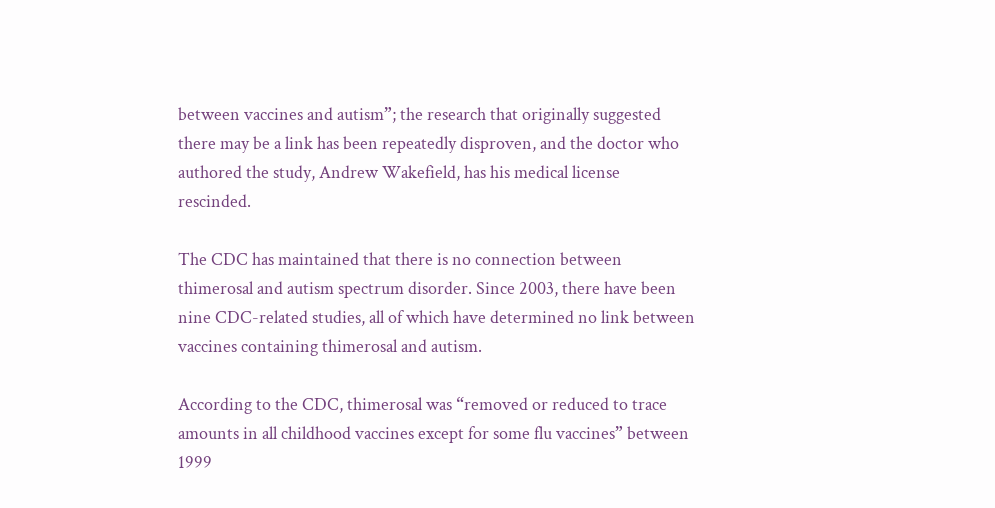between vaccines and autism”; the research that originally suggested there may be a link has been repeatedly disproven, and the doctor who authored the study, Andrew Wakefield, has his medical license rescinded.

The CDC has maintained that there is no connection between thimerosal and autism spectrum disorder. Since 2003, there have been nine CDC-related studies, all of which have determined no link between vaccines containing thimerosal and autism.

According to the CDC, thimerosal was “removed or reduced to trace amounts in all childhood vaccines except for some flu vaccines” between 1999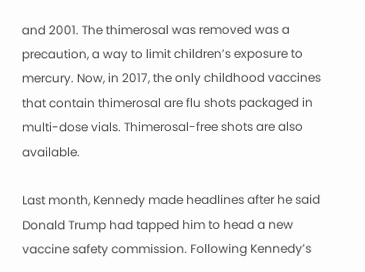and 2001. The thimerosal was removed was a precaution, a way to limit children’s exposure to mercury. Now, in 2017, the only childhood vaccines that contain thimerosal are flu shots packaged in multi-dose vials. Thimerosal-free shots are also available.

Last month, Kennedy made headlines after he said Donald Trump had tapped him to head a new vaccine safety commission. Following Kennedy’s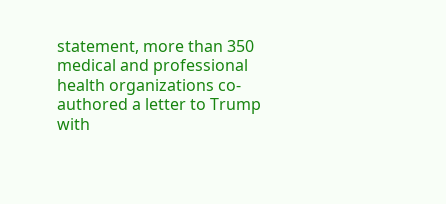statement, more than 350 medical and professional health organizations co-authored a letter to Trump with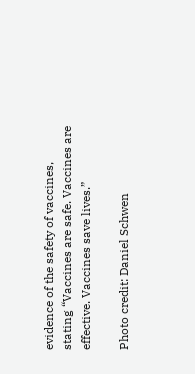evidence of the safety of vaccines, stating “Vaccines are safe. Vaccines are effective. Vaccines save lives.”

Photo credit: Daniel Schwen